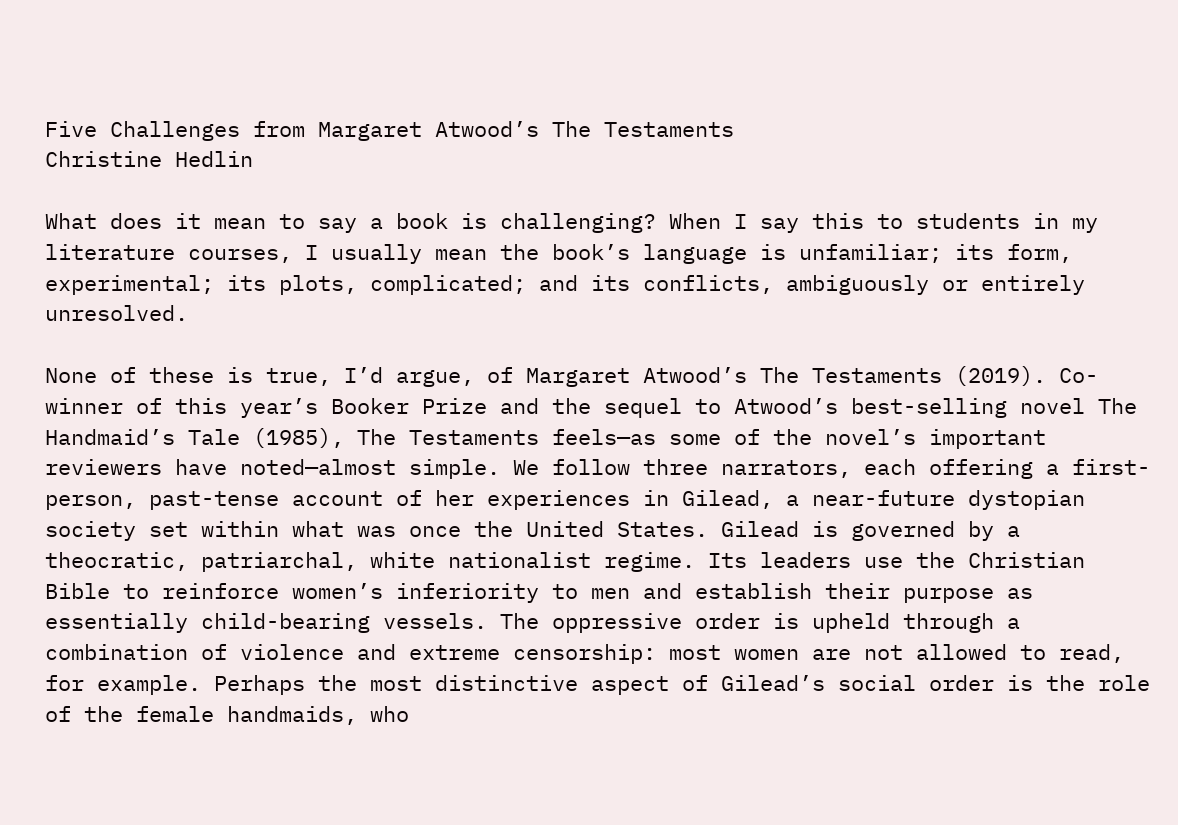Five Challenges from Margaret Atwood’s The Testaments
Christine Hedlin

What does it mean to say a book is challenging? When I say this to students in my literature courses, I usually mean the book’s language is unfamiliar; its form, experimental; its plots, complicated; and its conflicts, ambiguously or entirely unresolved.

None of these is true, I’d argue, of Margaret Atwood’s The Testaments (2019). Co-winner of this year’s Booker Prize and the sequel to Atwood’s best-selling novel The Handmaid’s Tale (1985), The Testaments feels—as some of the novel’s important reviewers have noted—almost simple. We follow three narrators, each offering a first-person, past-tense account of her experiences in Gilead, a near-future dystopian society set within what was once the United States. Gilead is governed by a theocratic, patriarchal, white nationalist regime. Its leaders use the Christian Bible to reinforce women’s inferiority to men and establish their purpose as essentially child-bearing vessels. The oppressive order is upheld through a combination of violence and extreme censorship: most women are not allowed to read, for example. Perhaps the most distinctive aspect of Gilead’s social order is the role of the female handmaids, who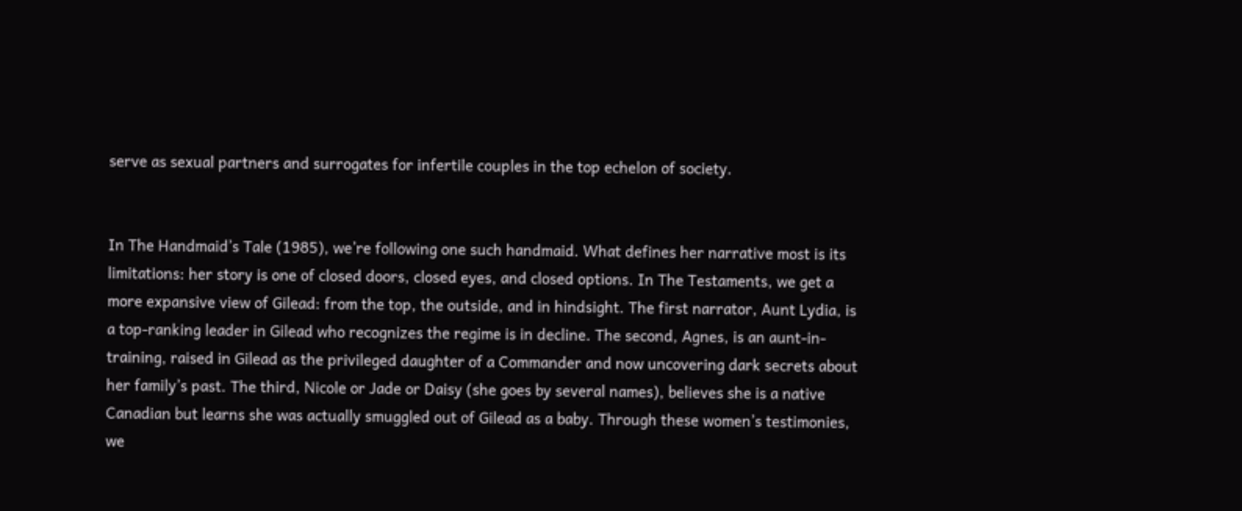serve as sexual partners and surrogates for infertile couples in the top echelon of society.


In The Handmaid’s Tale (1985), we’re following one such handmaid. What defines her narrative most is its limitations: her story is one of closed doors, closed eyes, and closed options. In The Testaments, we get a more expansive view of Gilead: from the top, the outside, and in hindsight. The first narrator, Aunt Lydia, is a top-ranking leader in Gilead who recognizes the regime is in decline. The second, Agnes, is an aunt-in-training, raised in Gilead as the privileged daughter of a Commander and now uncovering dark secrets about her family’s past. The third, Nicole or Jade or Daisy (she goes by several names), believes she is a native Canadian but learns she was actually smuggled out of Gilead as a baby. Through these women’s testimonies, we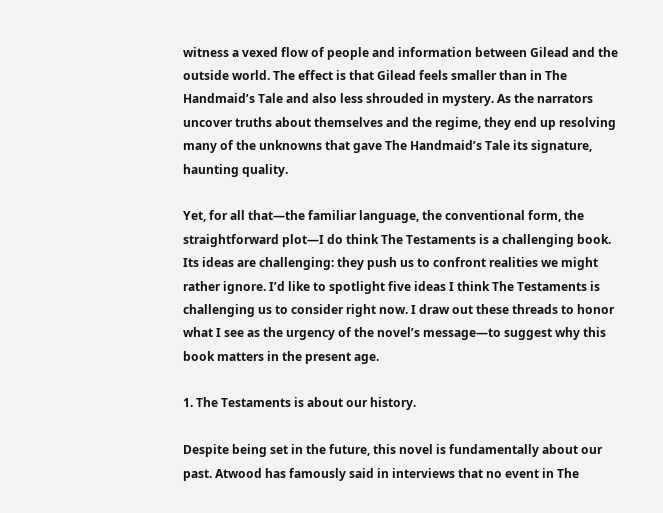witness a vexed flow of people and information between Gilead and the outside world. The effect is that Gilead feels smaller than in The Handmaid’s Tale and also less shrouded in mystery. As the narrators uncover truths about themselves and the regime, they end up resolving many of the unknowns that gave The Handmaid’s Tale its signature, haunting quality.

Yet, for all that—the familiar language, the conventional form, the straightforward plot—I do think The Testaments is a challenging book. Its ideas are challenging: they push us to confront realities we might rather ignore. I’d like to spotlight five ideas I think The Testaments is challenging us to consider right now. I draw out these threads to honor what I see as the urgency of the novel’s message—to suggest why this book matters in the present age.

1. The Testaments is about our history.

Despite being set in the future, this novel is fundamentally about our past. Atwood has famously said in interviews that no event in The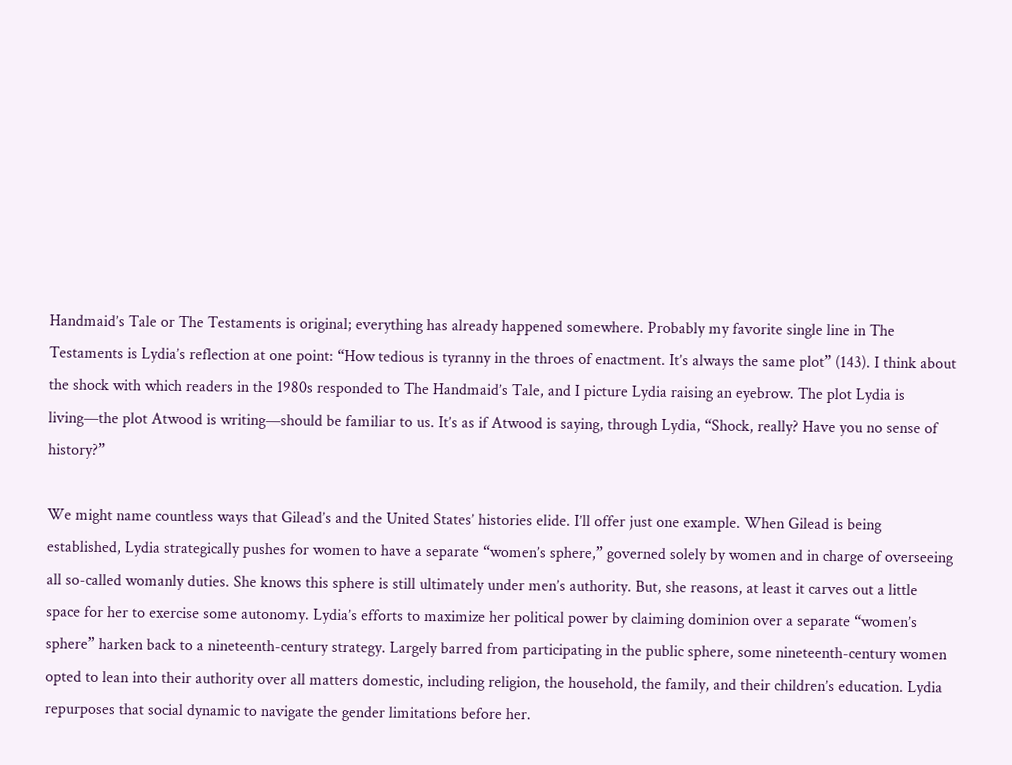Handmaid’s Tale or The Testaments is original; everything has already happened somewhere. Probably my favorite single line in The Testaments is Lydia’s reflection at one point: “How tedious is tyranny in the throes of enactment. It’s always the same plot” (143). I think about the shock with which readers in the 1980s responded to The Handmaid’s Tale, and I picture Lydia raising an eyebrow. The plot Lydia is living—the plot Atwood is writing—should be familiar to us. It’s as if Atwood is saying, through Lydia, “Shock, really? Have you no sense of history?”

We might name countless ways that Gilead’s and the United States’ histories elide. I’ll offer just one example. When Gilead is being established, Lydia strategically pushes for women to have a separate “women’s sphere,” governed solely by women and in charge of overseeing all so-called womanly duties. She knows this sphere is still ultimately under men’s authority. But, she reasons, at least it carves out a little space for her to exercise some autonomy. Lydia’s efforts to maximize her political power by claiming dominion over a separate “women’s sphere” harken back to a nineteenth-century strategy. Largely barred from participating in the public sphere, some nineteenth-century women opted to lean into their authority over all matters domestic, including religion, the household, the family, and their children’s education. Lydia repurposes that social dynamic to navigate the gender limitations before her.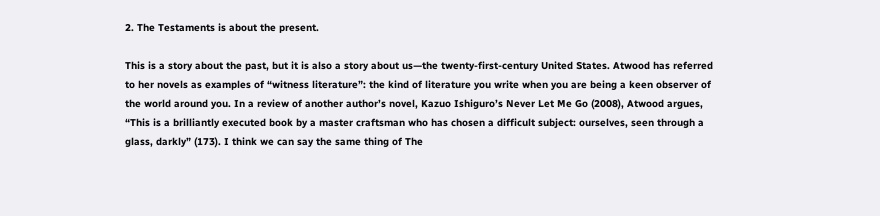2. The Testaments is about the present.

This is a story about the past, but it is also a story about us—the twenty-first-century United States. Atwood has referred to her novels as examples of “witness literature”: the kind of literature you write when you are being a keen observer of the world around you. In a review of another author’s novel, Kazuo Ishiguro’s Never Let Me Go (2008), Atwood argues, “This is a brilliantly executed book by a master craftsman who has chosen a difficult subject: ourselves, seen through a glass, darkly” (173). I think we can say the same thing of The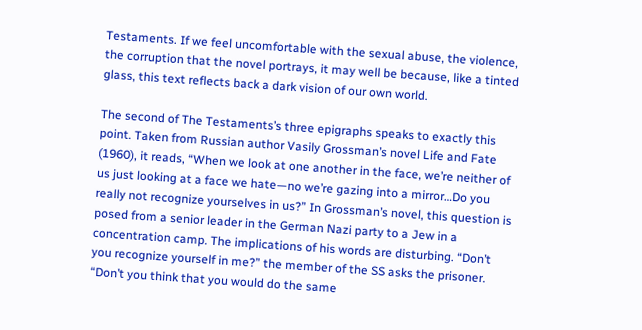Testaments. If we feel uncomfortable with the sexual abuse, the violence, the corruption that the novel portrays, it may well be because, like a tinted glass, this text reflects back a dark vision of our own world.

The second of The Testaments’s three epigraphs speaks to exactly this point. Taken from Russian author Vasily Grossman’s novel Life and Fate (1960), it reads, “When we look at one another in the face, we’re neither of us just looking at a face we hate—no we’re gazing into a mirror…Do you really not recognize yourselves in us?” In Grossman’s novel, this question is posed from a senior leader in the German Nazi party to a Jew in a concentration camp. The implications of his words are disturbing. “Don’t you recognize yourself in me?” the member of the SS asks the prisoner. “Don’t you think that you would do the same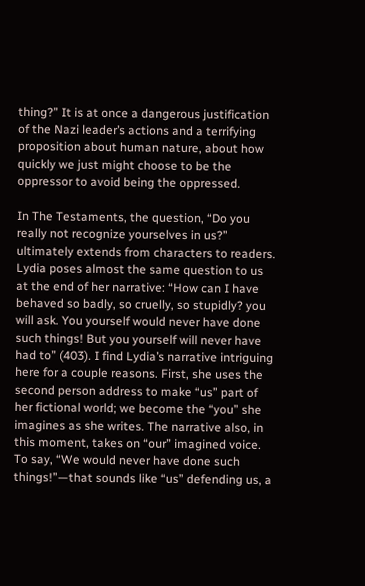thing?” It is at once a dangerous justification of the Nazi leader’s actions and a terrifying proposition about human nature, about how quickly we just might choose to be the oppressor to avoid being the oppressed.

In The Testaments, the question, “Do you really not recognize yourselves in us?” ultimately extends from characters to readers. Lydia poses almost the same question to us at the end of her narrative: “How can I have behaved so badly, so cruelly, so stupidly? you will ask. You yourself would never have done such things! But you yourself will never have had to” (403). I find Lydia’s narrative intriguing here for a couple reasons. First, she uses the second person address to make “us” part of her fictional world; we become the “you” she imagines as she writes. The narrative also, in this moment, takes on “our” imagined voice. To say, “We would never have done such things!”—that sounds like “us” defending us, a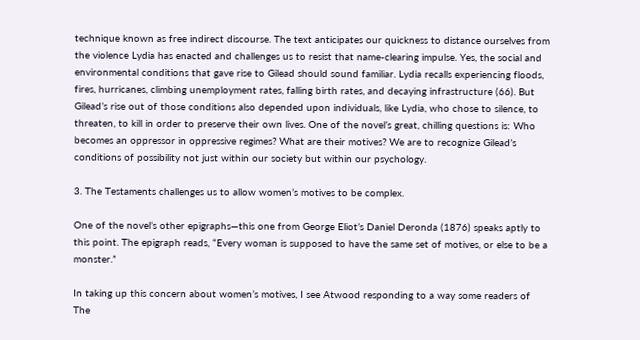technique known as free indirect discourse. The text anticipates our quickness to distance ourselves from the violence Lydia has enacted and challenges us to resist that name-clearing impulse. Yes, the social and environmental conditions that gave rise to Gilead should sound familiar. Lydia recalls experiencing floods, fires, hurricanes, climbing unemployment rates, falling birth rates, and decaying infrastructure (66). But Gilead’s rise out of those conditions also depended upon individuals, like Lydia, who chose to silence, to threaten, to kill in order to preserve their own lives. One of the novel’s great, chilling questions is: Who becomes an oppressor in oppressive regimes? What are their motives? We are to recognize Gilead’s conditions of possibility not just within our society but within our psychology.

3. The Testaments challenges us to allow women’s motives to be complex.

One of the novel’s other epigraphs—this one from George Eliot’s Daniel Deronda (1876) speaks aptly to this point. The epigraph reads, “Every woman is supposed to have the same set of motives, or else to be a monster.”

In taking up this concern about women’s motives, I see Atwood responding to a way some readers of The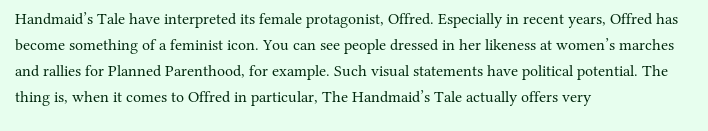Handmaid’s Tale have interpreted its female protagonist, Offred. Especially in recent years, Offred has become something of a feminist icon. You can see people dressed in her likeness at women’s marches and rallies for Planned Parenthood, for example. Such visual statements have political potential. The thing is, when it comes to Offred in particular, The Handmaid’s Tale actually offers very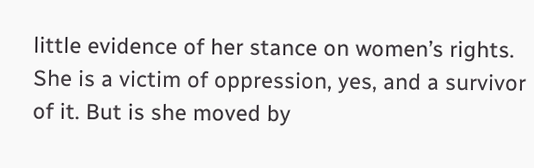little evidence of her stance on women’s rights. She is a victim of oppression, yes, and a survivor of it. But is she moved by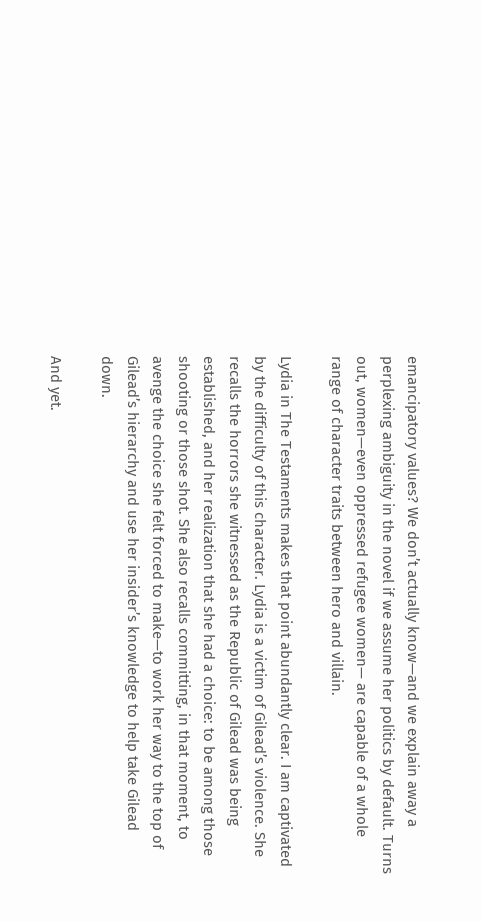emancipatory values? We don’t actually know—and we explain away a perplexing ambiguity in the novel if we assume her politics by default. Turns out, women—even oppressed refugee women— are capable of a whole range of character traits between hero and villain.

Lydia in The Testaments makes that point abundantly clear. I am captivated by the difficulty of this character. Lydia is a victim of Gilead’s violence. She recalls the horrors she witnessed as the Republic of Gilead was being established, and her realization that she had a choice: to be among those shooting or those shot. She also recalls committing, in that moment, to avenge the choice she felt forced to make—to work her way to the top of Gilead’s hierarchy and use her insider’s knowledge to help take Gilead down.

And yet.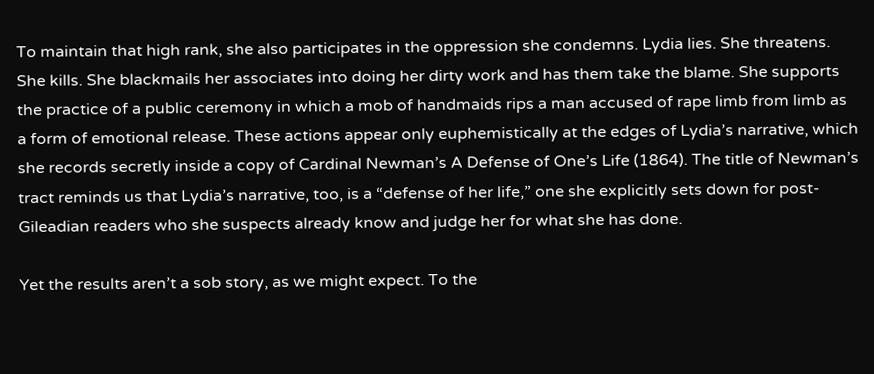To maintain that high rank, she also participates in the oppression she condemns. Lydia lies. She threatens. She kills. She blackmails her associates into doing her dirty work and has them take the blame. She supports the practice of a public ceremony in which a mob of handmaids rips a man accused of rape limb from limb as a form of emotional release. These actions appear only euphemistically at the edges of Lydia’s narrative, which she records secretly inside a copy of Cardinal Newman’s A Defense of One’s Life (1864). The title of Newman’s tract reminds us that Lydia’s narrative, too, is a “defense of her life,” one she explicitly sets down for post-Gileadian readers who she suspects already know and judge her for what she has done.

Yet the results aren’t a sob story, as we might expect. To the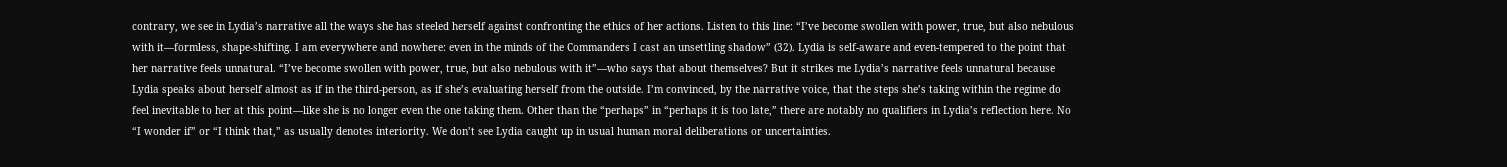contrary, we see in Lydia’s narrative all the ways she has steeled herself against confronting the ethics of her actions. Listen to this line: “I’ve become swollen with power, true, but also nebulous with it—formless, shape-shifting. I am everywhere and nowhere: even in the minds of the Commanders I cast an unsettling shadow” (32). Lydia is self-aware and even-tempered to the point that her narrative feels unnatural. “I’ve become swollen with power, true, but also nebulous with it”—who says that about themselves? But it strikes me Lydia’s narrative feels unnatural because Lydia speaks about herself almost as if in the third-person, as if she’s evaluating herself from the outside. I’m convinced, by the narrative voice, that the steps she’s taking within the regime do feel inevitable to her at this point—like she is no longer even the one taking them. Other than the “perhaps” in “perhaps it is too late,” there are notably no qualifiers in Lydia’s reflection here. No “I wonder if” or “I think that,” as usually denotes interiority. We don’t see Lydia caught up in usual human moral deliberations or uncertainties.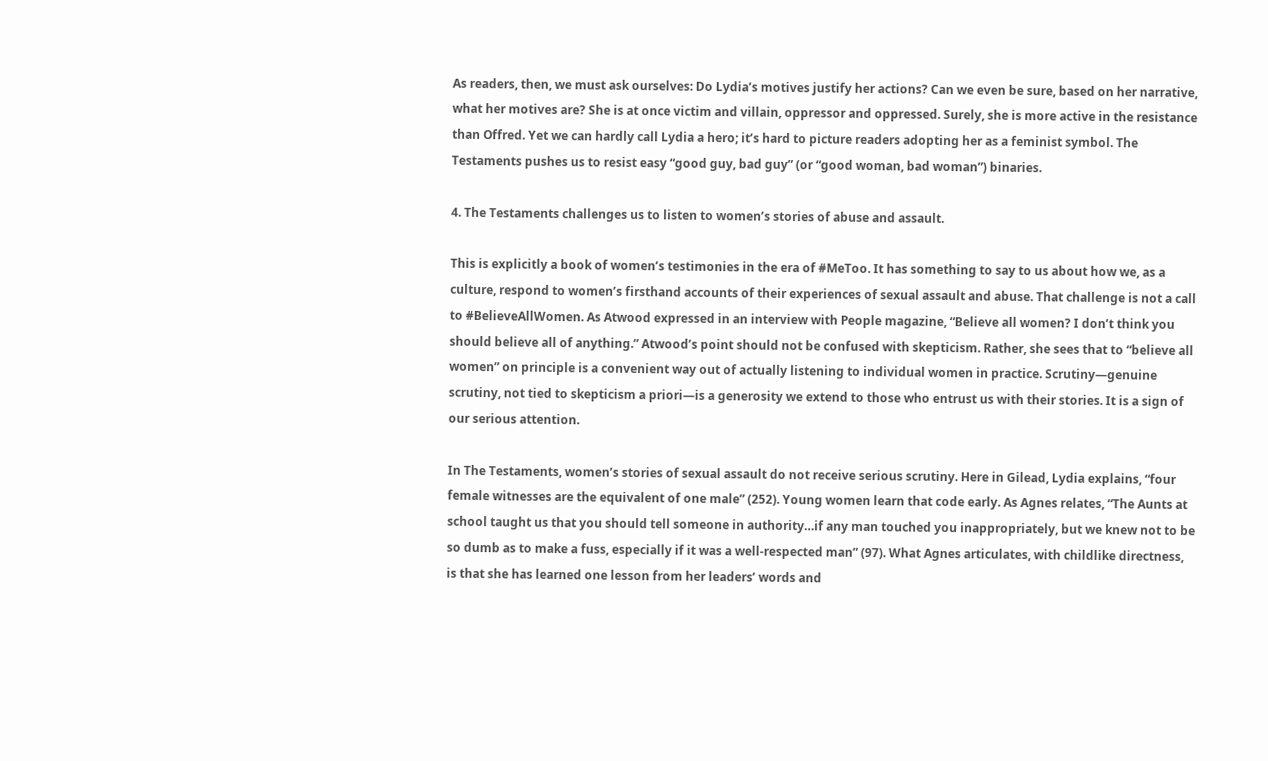As readers, then, we must ask ourselves: Do Lydia’s motives justify her actions? Can we even be sure, based on her narrative, what her motives are? She is at once victim and villain, oppressor and oppressed. Surely, she is more active in the resistance than Offred. Yet we can hardly call Lydia a hero; it’s hard to picture readers adopting her as a feminist symbol. The Testaments pushes us to resist easy “good guy, bad guy” (or “good woman, bad woman”) binaries.

4. The Testaments challenges us to listen to women’s stories of abuse and assault.

This is explicitly a book of women’s testimonies in the era of #MeToo. It has something to say to us about how we, as a culture, respond to women’s firsthand accounts of their experiences of sexual assault and abuse. That challenge is not a call to #BelieveAllWomen. As Atwood expressed in an interview with People magazine, “Believe all women? I don’t think you should believe all of anything.” Atwood’s point should not be confused with skepticism. Rather, she sees that to “believe all women” on principle is a convenient way out of actually listening to individual women in practice. Scrutiny—genuine scrutiny, not tied to skepticism a priori—is a generosity we extend to those who entrust us with their stories. It is a sign of our serious attention.

In The Testaments, women’s stories of sexual assault do not receive serious scrutiny. Here in Gilead, Lydia explains, “four female witnesses are the equivalent of one male” (252). Young women learn that code early. As Agnes relates, “The Aunts at school taught us that you should tell someone in authority…if any man touched you inappropriately, but we knew not to be so dumb as to make a fuss, especially if it was a well-respected man” (97). What Agnes articulates, with childlike directness, is that she has learned one lesson from her leaders’ words and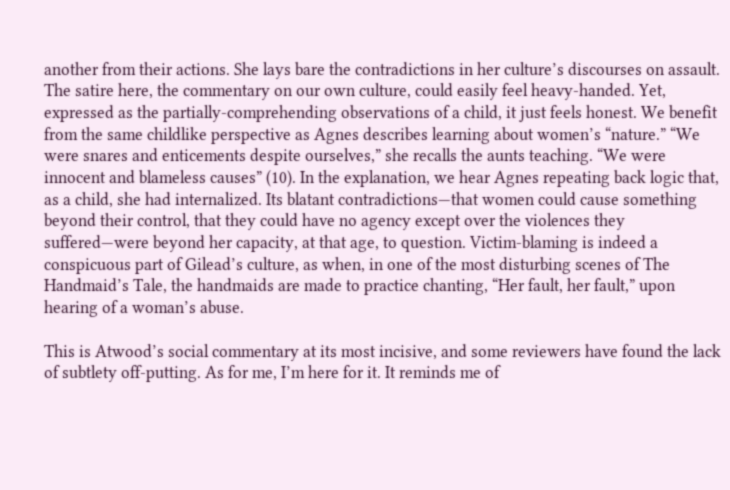another from their actions. She lays bare the contradictions in her culture’s discourses on assault. The satire here, the commentary on our own culture, could easily feel heavy-handed. Yet, expressed as the partially-comprehending observations of a child, it just feels honest. We benefit from the same childlike perspective as Agnes describes learning about women’s “nature.” “We were snares and enticements despite ourselves,” she recalls the aunts teaching. “We were innocent and blameless causes” (10). In the explanation, we hear Agnes repeating back logic that, as a child, she had internalized. Its blatant contradictions—that women could cause something beyond their control, that they could have no agency except over the violences they suffered—were beyond her capacity, at that age, to question. Victim-blaming is indeed a conspicuous part of Gilead’s culture, as when, in one of the most disturbing scenes of The Handmaid’s Tale, the handmaids are made to practice chanting, “Her fault, her fault,” upon hearing of a woman’s abuse.

This is Atwood’s social commentary at its most incisive, and some reviewers have found the lack of subtlety off-putting. As for me, I’m here for it. It reminds me of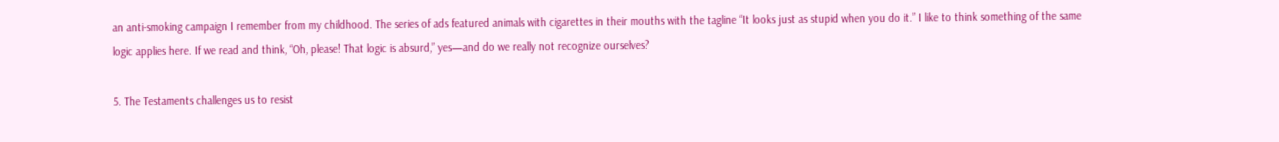an anti-smoking campaign I remember from my childhood. The series of ads featured animals with cigarettes in their mouths with the tagline “It looks just as stupid when you do it.” I like to think something of the same logic applies here. If we read and think, “Oh, please! That logic is absurd,” yes—and do we really not recognize ourselves?

5. The Testaments challenges us to resist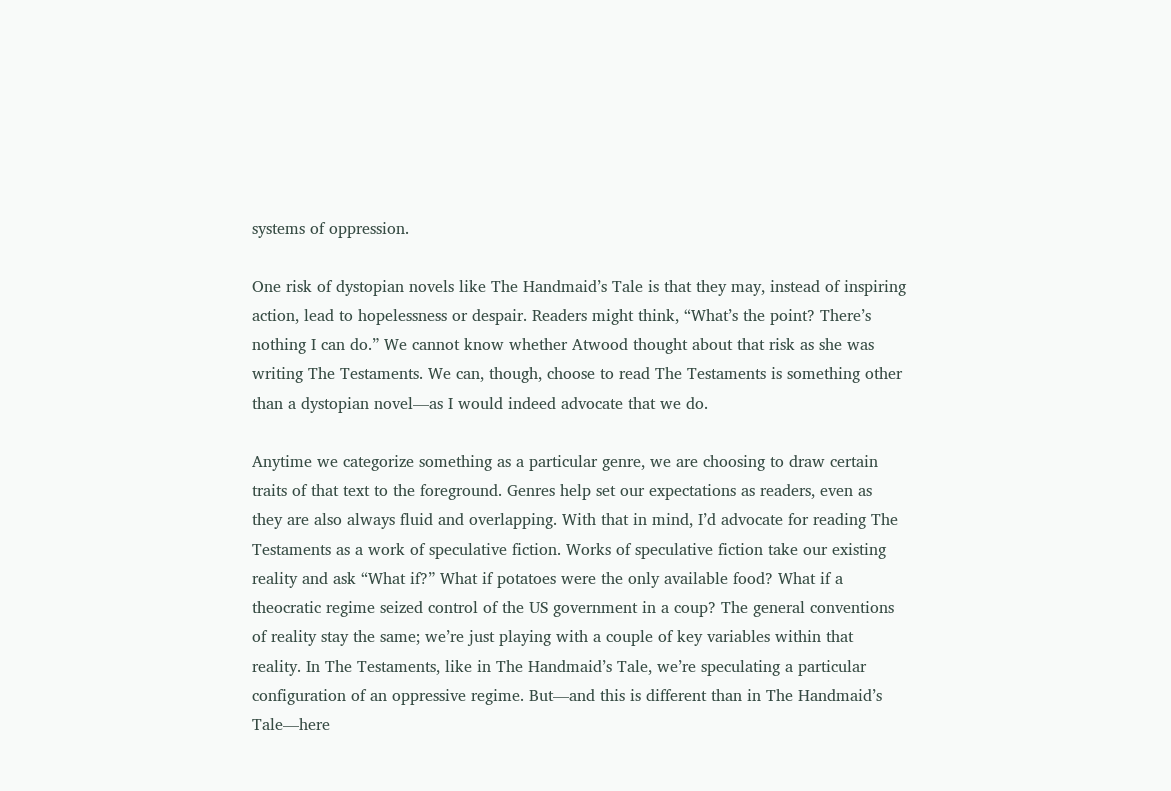systems of oppression.

One risk of dystopian novels like The Handmaid’s Tale is that they may, instead of inspiring action, lead to hopelessness or despair. Readers might think, “What’s the point? There’s nothing I can do.” We cannot know whether Atwood thought about that risk as she was writing The Testaments. We can, though, choose to read The Testaments is something other than a dystopian novel—as I would indeed advocate that we do.

Anytime we categorize something as a particular genre, we are choosing to draw certain traits of that text to the foreground. Genres help set our expectations as readers, even as they are also always fluid and overlapping. With that in mind, I’d advocate for reading The Testaments as a work of speculative fiction. Works of speculative fiction take our existing reality and ask “What if?” What if potatoes were the only available food? What if a theocratic regime seized control of the US government in a coup? The general conventions of reality stay the same; we’re just playing with a couple of key variables within that reality. In The Testaments, like in The Handmaid’s Tale, we’re speculating a particular configuration of an oppressive regime. But—and this is different than in The Handmaid’s Tale—here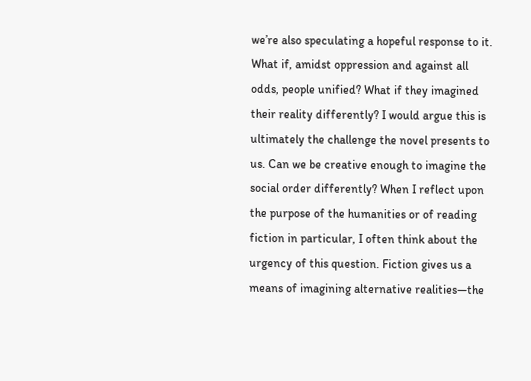we’re also speculating a hopeful response to it. What if, amidst oppression and against all odds, people unified? What if they imagined their reality differently? I would argue this is ultimately the challenge the novel presents to us. Can we be creative enough to imagine the social order differently? When I reflect upon the purpose of the humanities or of reading fiction in particular, I often think about the urgency of this question. Fiction gives us a means of imagining alternative realities—the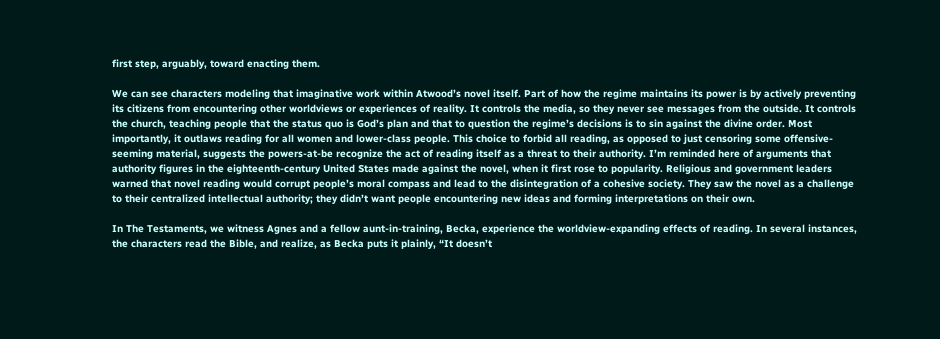first step, arguably, toward enacting them.

We can see characters modeling that imaginative work within Atwood’s novel itself. Part of how the regime maintains its power is by actively preventing its citizens from encountering other worldviews or experiences of reality. It controls the media, so they never see messages from the outside. It controls the church, teaching people that the status quo is God’s plan and that to question the regime’s decisions is to sin against the divine order. Most importantly, it outlaws reading for all women and lower-class people. This choice to forbid all reading, as opposed to just censoring some offensive-seeming material, suggests the powers-at-be recognize the act of reading itself as a threat to their authority. I’m reminded here of arguments that authority figures in the eighteenth-century United States made against the novel, when it first rose to popularity. Religious and government leaders warned that novel reading would corrupt people’s moral compass and lead to the disintegration of a cohesive society. They saw the novel as a challenge to their centralized intellectual authority; they didn’t want people encountering new ideas and forming interpretations on their own.

In The Testaments, we witness Agnes and a fellow aunt-in-training, Becka, experience the worldview-expanding effects of reading. In several instances, the characters read the Bible, and realize, as Becka puts it plainly, “It doesn’t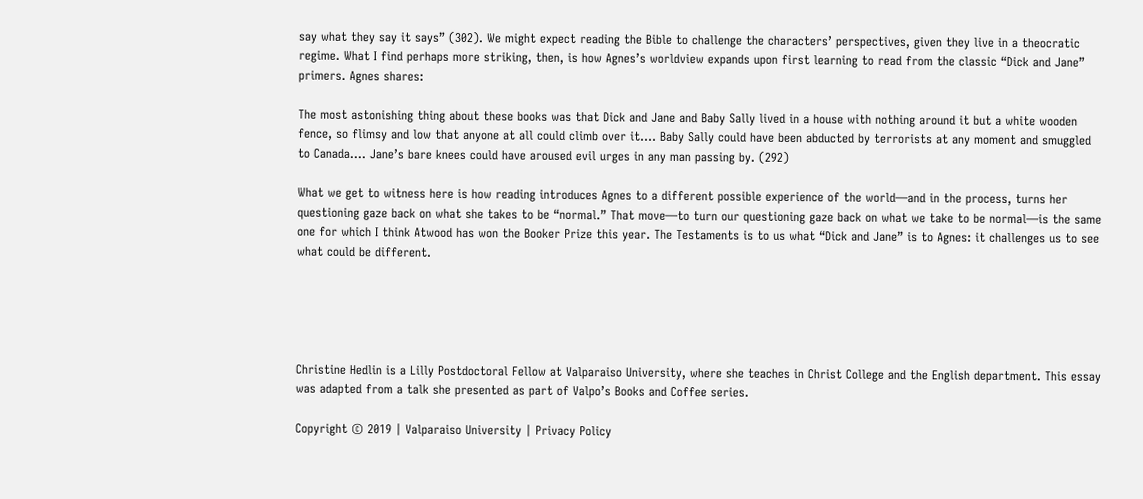say what they say it says” (302). We might expect reading the Bible to challenge the characters’ perspectives, given they live in a theocratic regime. What I find perhaps more striking, then, is how Agnes’s worldview expands upon first learning to read from the classic “Dick and Jane” primers. Agnes shares:

The most astonishing thing about these books was that Dick and Jane and Baby Sally lived in a house with nothing around it but a white wooden fence, so flimsy and low that anyone at all could climb over it…. Baby Sally could have been abducted by terrorists at any moment and smuggled to Canada…. Jane’s bare knees could have aroused evil urges in any man passing by. (292)

What we get to witness here is how reading introduces Agnes to a different possible experience of the world—and in the process, turns her questioning gaze back on what she takes to be “normal.” That move—to turn our questioning gaze back on what we take to be normal—is the same one for which I think Atwood has won the Booker Prize this year. The Testaments is to us what “Dick and Jane” is to Agnes: it challenges us to see what could be different.





Christine Hedlin is a Lilly Postdoctoral Fellow at Valparaiso University, where she teaches in Christ College and the English department. This essay was adapted from a talk she presented as part of Valpo’s Books and Coffee series.

Copyright © 2019 | Valparaiso University | Privacy Policy